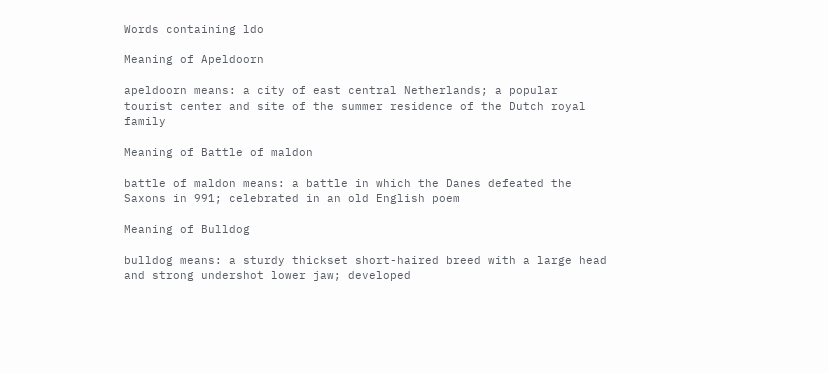Words containing ldo

Meaning of Apeldoorn

apeldoorn means: a city of east central Netherlands; a popular tourist center and site of the summer residence of the Dutch royal family

Meaning of Battle of maldon

battle of maldon means: a battle in which the Danes defeated the Saxons in 991; celebrated in an old English poem

Meaning of Bulldog

bulldog means: a sturdy thickset short-haired breed with a large head and strong undershot lower jaw; developed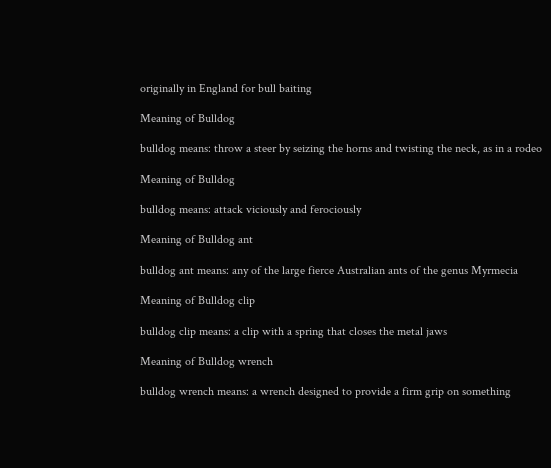originally in England for bull baiting

Meaning of Bulldog

bulldog means: throw a steer by seizing the horns and twisting the neck, as in a rodeo

Meaning of Bulldog

bulldog means: attack viciously and ferociously

Meaning of Bulldog ant

bulldog ant means: any of the large fierce Australian ants of the genus Myrmecia

Meaning of Bulldog clip

bulldog clip means: a clip with a spring that closes the metal jaws

Meaning of Bulldog wrench

bulldog wrench means: a wrench designed to provide a firm grip on something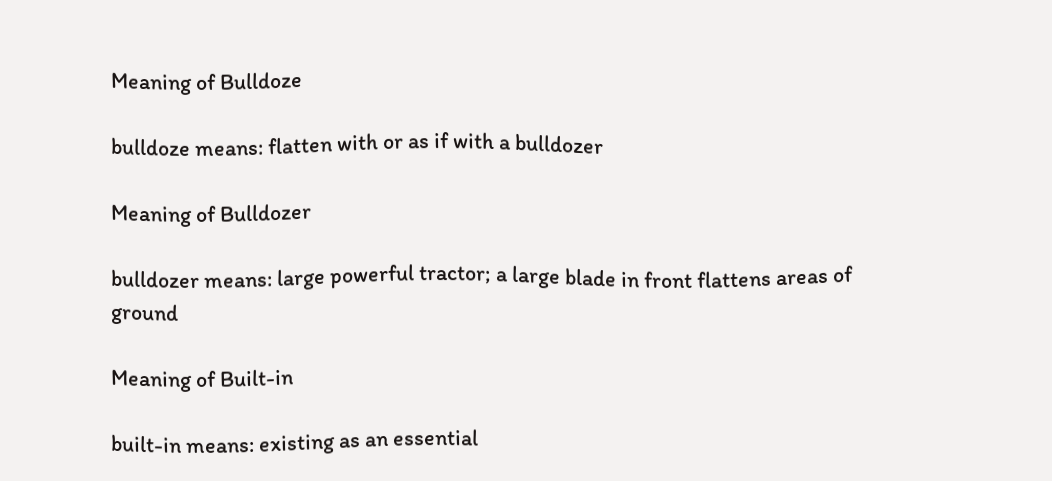Meaning of Bulldoze

bulldoze means: flatten with or as if with a bulldozer

Meaning of Bulldozer

bulldozer means: large powerful tractor; a large blade in front flattens areas of ground

Meaning of Built-in

built-in means: existing as an essential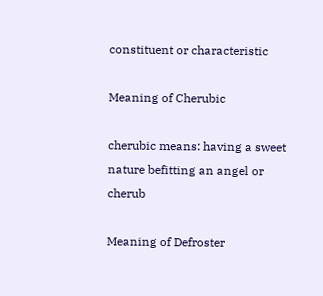constituent or characteristic

Meaning of Cherubic

cherubic means: having a sweet nature befitting an angel or cherub

Meaning of Defroster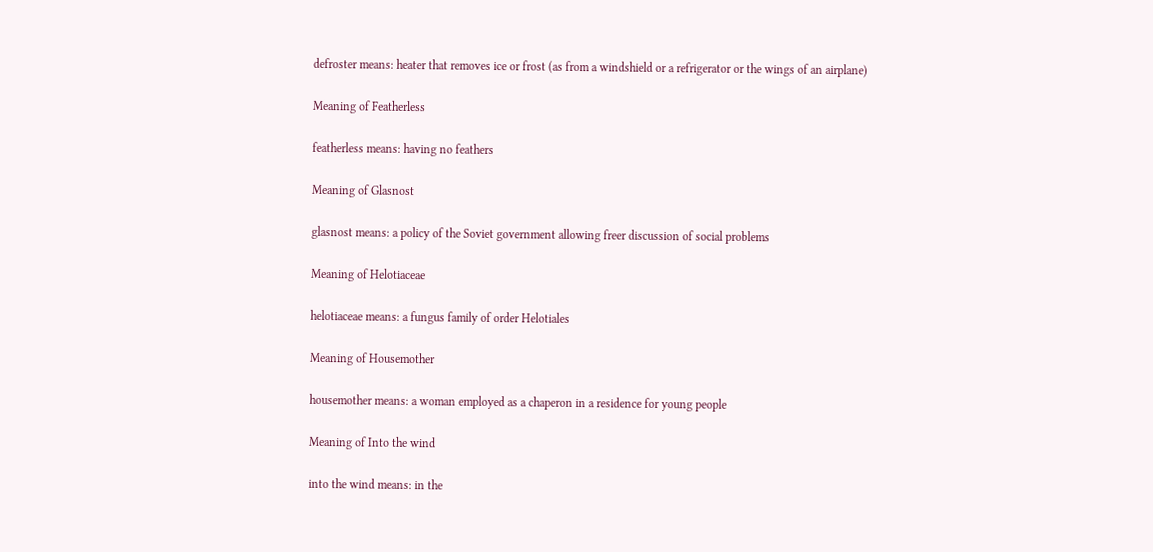defroster means: heater that removes ice or frost (as from a windshield or a refrigerator or the wings of an airplane)

Meaning of Featherless

featherless means: having no feathers

Meaning of Glasnost

glasnost means: a policy of the Soviet government allowing freer discussion of social problems

Meaning of Helotiaceae

helotiaceae means: a fungus family of order Helotiales

Meaning of Housemother

housemother means: a woman employed as a chaperon in a residence for young people

Meaning of Into the wind

into the wind means: in the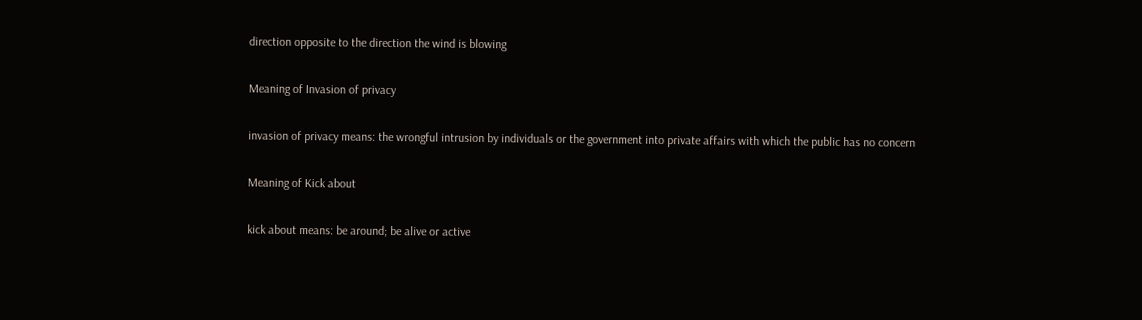direction opposite to the direction the wind is blowing

Meaning of Invasion of privacy

invasion of privacy means: the wrongful intrusion by individuals or the government into private affairs with which the public has no concern

Meaning of Kick about

kick about means: be around; be alive or active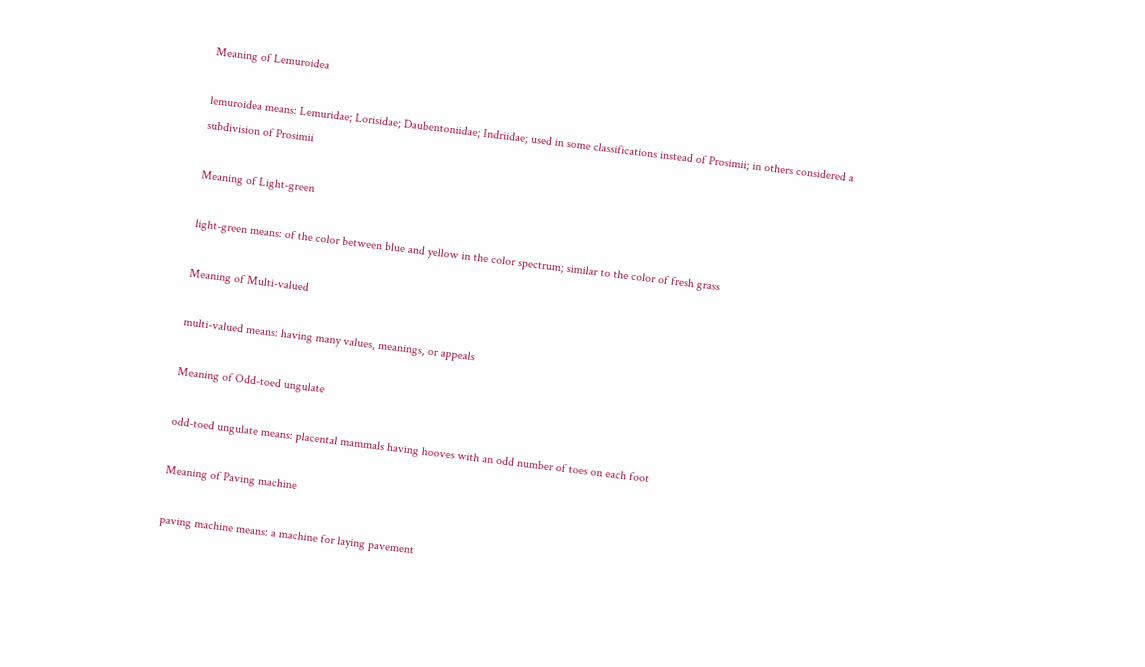Meaning of Lemuroidea

lemuroidea means: Lemuridae; Lorisidae; Daubentoniidae; Indriidae; used in some classifications instead of Prosimii; in others considered a subdivision of Prosimii

Meaning of Light-green

light-green means: of the color between blue and yellow in the color spectrum; similar to the color of fresh grass

Meaning of Multi-valued

multi-valued means: having many values, meanings, or appeals

Meaning of Odd-toed ungulate

odd-toed ungulate means: placental mammals having hooves with an odd number of toes on each foot

Meaning of Paving machine

paving machine means: a machine for laying pavement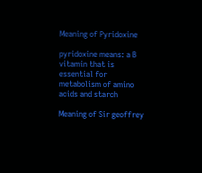Meaning of Pyridoxine

pyridoxine means: a B vitamin that is essential for metabolism of amino acids and starch

Meaning of Sir geoffrey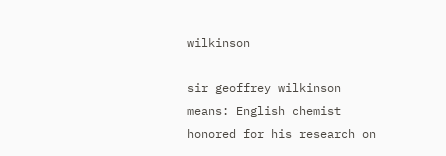wilkinson

sir geoffrey wilkinson means: English chemist honored for his research on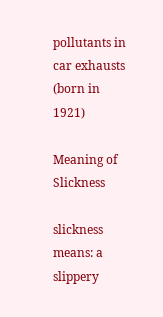pollutants in car exhausts (born in 1921)

Meaning of Slickness

slickness means: a slippery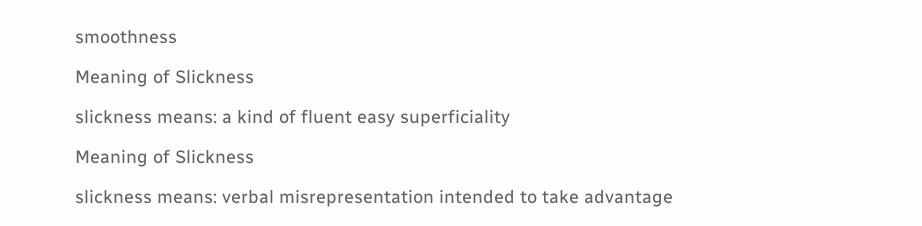smoothness

Meaning of Slickness

slickness means: a kind of fluent easy superficiality

Meaning of Slickness

slickness means: verbal misrepresentation intended to take advantage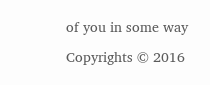of you in some way

Copyrights © 2016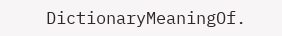DictionaryMeaningOf.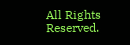All Rights Reserved.